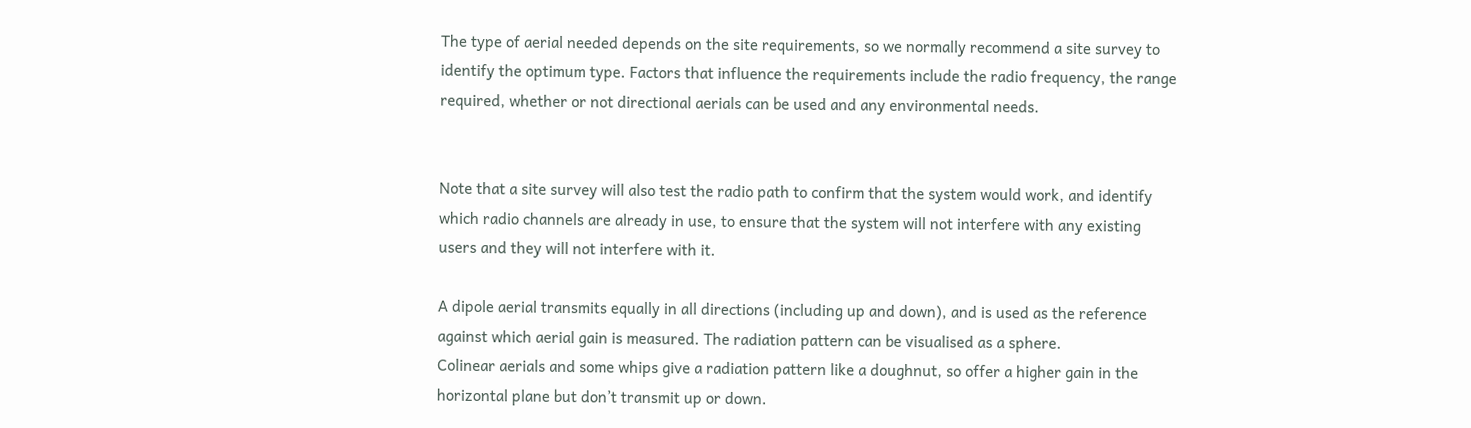The type of aerial needed depends on the site requirements, so we normally recommend a site survey to identify the optimum type. Factors that influence the requirements include the radio frequency, the range required, whether or not directional aerials can be used and any environmental needs.


Note that a site survey will also test the radio path to confirm that the system would work, and identify which radio channels are already in use, to ensure that the system will not interfere with any existing users and they will not interfere with it.

A dipole aerial transmits equally in all directions (including up and down), and is used as the reference against which aerial gain is measured. The radiation pattern can be visualised as a sphere.
Colinear aerials and some whips give a radiation pattern like a doughnut, so offer a higher gain in the horizontal plane but don’t transmit up or down.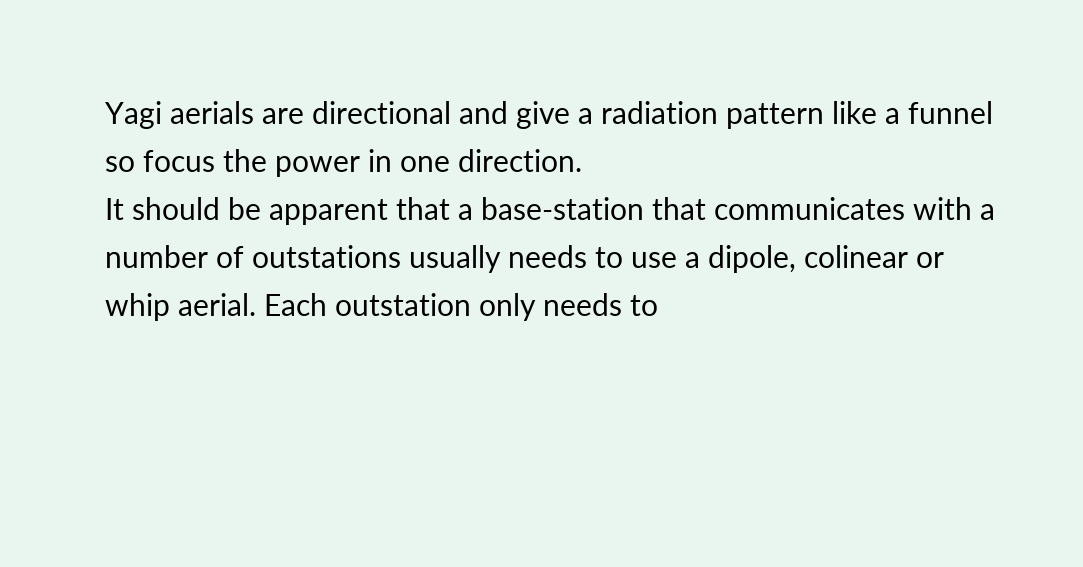Yagi aerials are directional and give a radiation pattern like a funnel so focus the power in one direction.
It should be apparent that a base-station that communicates with a number of outstations usually needs to use a dipole, colinear or whip aerial. Each outstation only needs to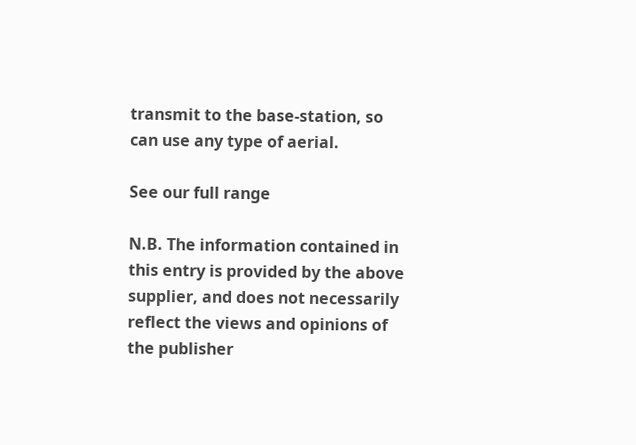transmit to the base-station, so can use any type of aerial.

See our full range

N.B. The information contained in this entry is provided by the above supplier, and does not necessarily reflect the views and opinions of the publisher